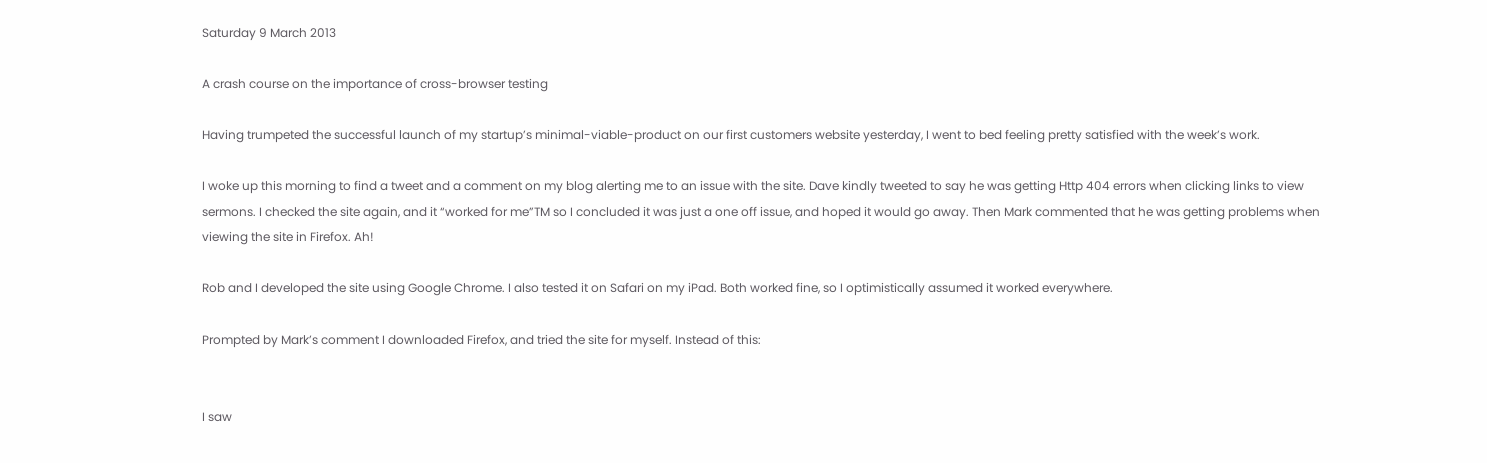Saturday 9 March 2013

A crash course on the importance of cross-browser testing

Having trumpeted the successful launch of my startup’s minimal-viable-product on our first customers website yesterday, I went to bed feeling pretty satisfied with the week’s work.

I woke up this morning to find a tweet and a comment on my blog alerting me to an issue with the site. Dave kindly tweeted to say he was getting Http 404 errors when clicking links to view sermons. I checked the site again, and it “worked for me”TM so I concluded it was just a one off issue, and hoped it would go away. Then Mark commented that he was getting problems when viewing the site in Firefox. Ah!

Rob and I developed the site using Google Chrome. I also tested it on Safari on my iPad. Both worked fine, so I optimistically assumed it worked everywhere.

Prompted by Mark’s comment I downloaded Firefox, and tried the site for myself. Instead of this:


I saw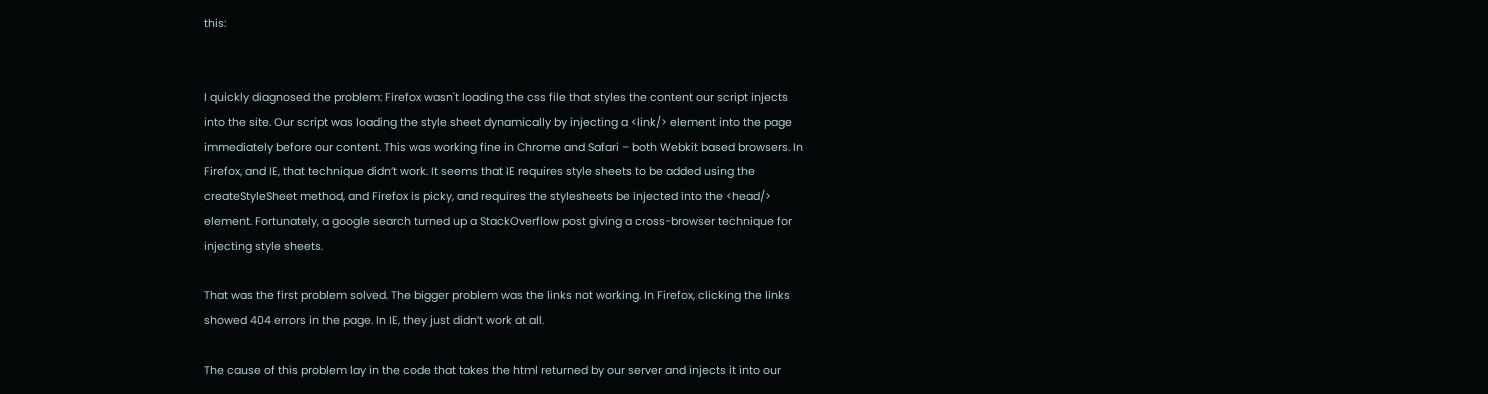this:


I quickly diagnosed the problem: Firefox wasn't loading the css file that styles the content our script injects into the site. Our script was loading the style sheet dynamically by injecting a <link/> element into the page immediately before our content. This was working fine in Chrome and Safari – both Webkit based browsers. In Firefox, and IE, that technique didn’t work. It seems that IE requires style sheets to be added using the createStyleSheet method, and Firefox is picky, and requires the stylesheets be injected into the <head/> element. Fortunately, a google search turned up a StackOverflow post giving a cross-browser technique for injecting style sheets.

That was the first problem solved. The bigger problem was the links not working. In Firefox, clicking the links showed 404 errors in the page. In IE, they just didn’t work at all.

The cause of this problem lay in the code that takes the html returned by our server and injects it into our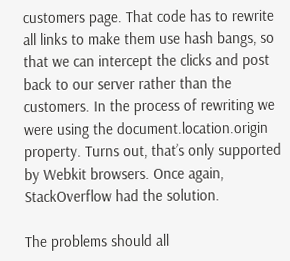customers page. That code has to rewrite all links to make them use hash bangs, so that we can intercept the clicks and post back to our server rather than the customers. In the process of rewriting we were using the document.location.origin property. Turns out, that’s only supported by Webkit browsers. Once again, StackOverflow had the solution.

The problems should all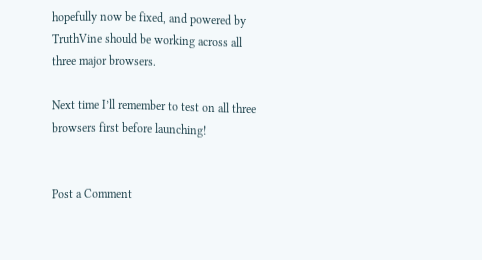hopefully now be fixed, and powered by TruthVine should be working across all three major browsers.

Next time I’ll remember to test on all three browsers first before launching!


Post a Comment